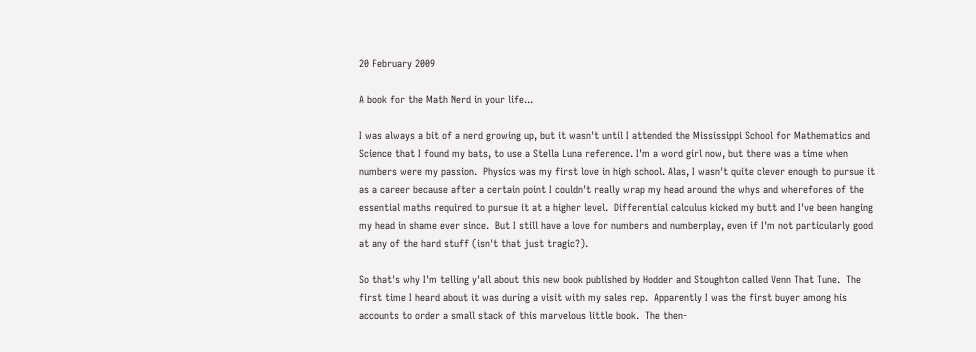20 February 2009

A book for the Math Nerd in your life...

I was always a bit of a nerd growing up, but it wasn't until I attended the Mississippi School for Mathematics and Science that I found my bats, to use a Stella Luna reference. I'm a word girl now, but there was a time when numbers were my passion.  Physics was my first love in high school. Alas, I wasn't quite clever enough to pursue it as a career because after a certain point I couldn't really wrap my head around the whys and wherefores of the essential maths required to pursue it at a higher level.  Differential calculus kicked my butt and I've been hanging my head in shame ever since.  But I still have a love for numbers and numberplay, even if I'm not particularly good at any of the hard stuff (isn't that just tragic?).

So that's why I'm telling y'all about this new book published by Hodder and Stoughton called Venn That Tune.  The first time I heard about it was during a visit with my sales rep.  Apparently I was the first buyer among his accounts to order a small stack of this marvelous little book.  The then-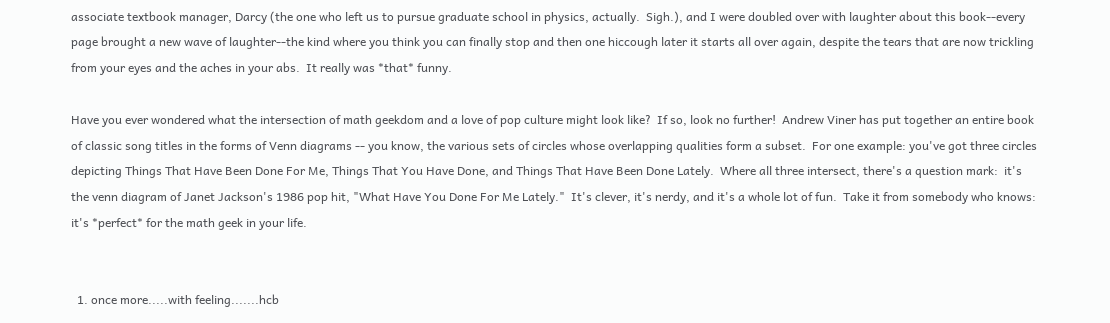associate textbook manager, Darcy (the one who left us to pursue graduate school in physics, actually.  Sigh.), and I were doubled over with laughter about this book--every page brought a new wave of laughter--the kind where you think you can finally stop and then one hiccough later it starts all over again, despite the tears that are now trickling from your eyes and the aches in your abs.  It really was *that* funny.

Have you ever wondered what the intersection of math geekdom and a love of pop culture might look like?  If so, look no further!  Andrew Viner has put together an entire book of classic song titles in the forms of Venn diagrams -- you know, the various sets of circles whose overlapping qualities form a subset.  For one example: you've got three circles depicting Things That Have Been Done For Me, Things That You Have Done, and Things That Have Been Done Lately.  Where all three intersect, there's a question mark:  it's the venn diagram of Janet Jackson's 1986 pop hit, "What Have You Done For Me Lately."  It's clever, it's nerdy, and it's a whole lot of fun.  Take it from somebody who knows: it's *perfect* for the math geek in your life.


  1. once more.....with feeling.......hcb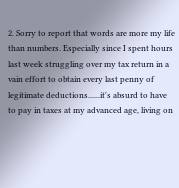2. Sorry to report that words are more my life than numbers. Especially since I spent hours last week struggling over my tax return in a vain effort to obtain every last penny of legitimate deductions......it's absurd to have to pay in taxes at my advanced age, living on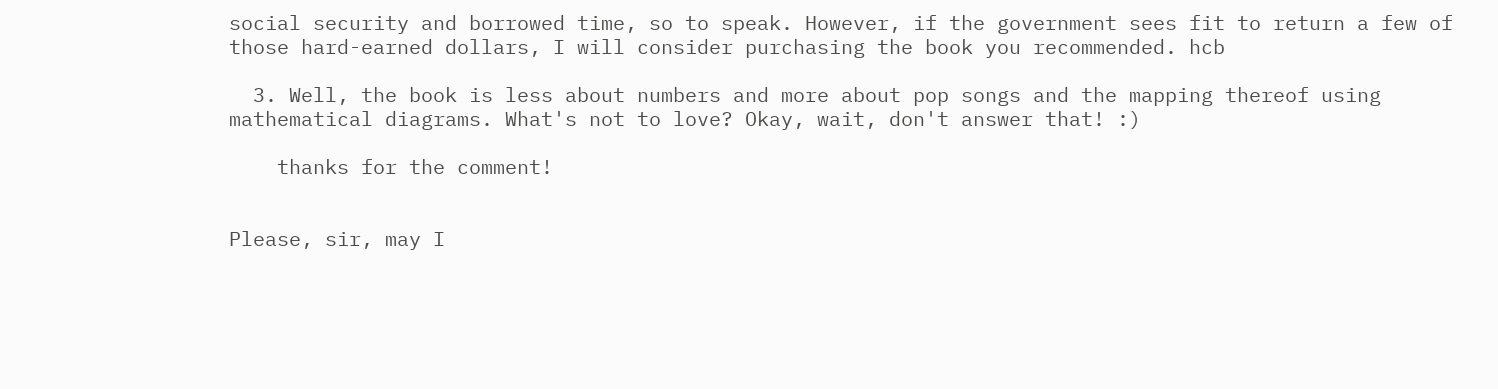social security and borrowed time, so to speak. However, if the government sees fit to return a few of those hard-earned dollars, I will consider purchasing the book you recommended. hcb

  3. Well, the book is less about numbers and more about pop songs and the mapping thereof using mathematical diagrams. What's not to love? Okay, wait, don't answer that! :)

    thanks for the comment!


Please, sir, may I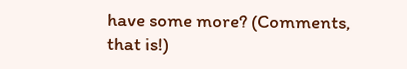have some more? (Comments, that is!)